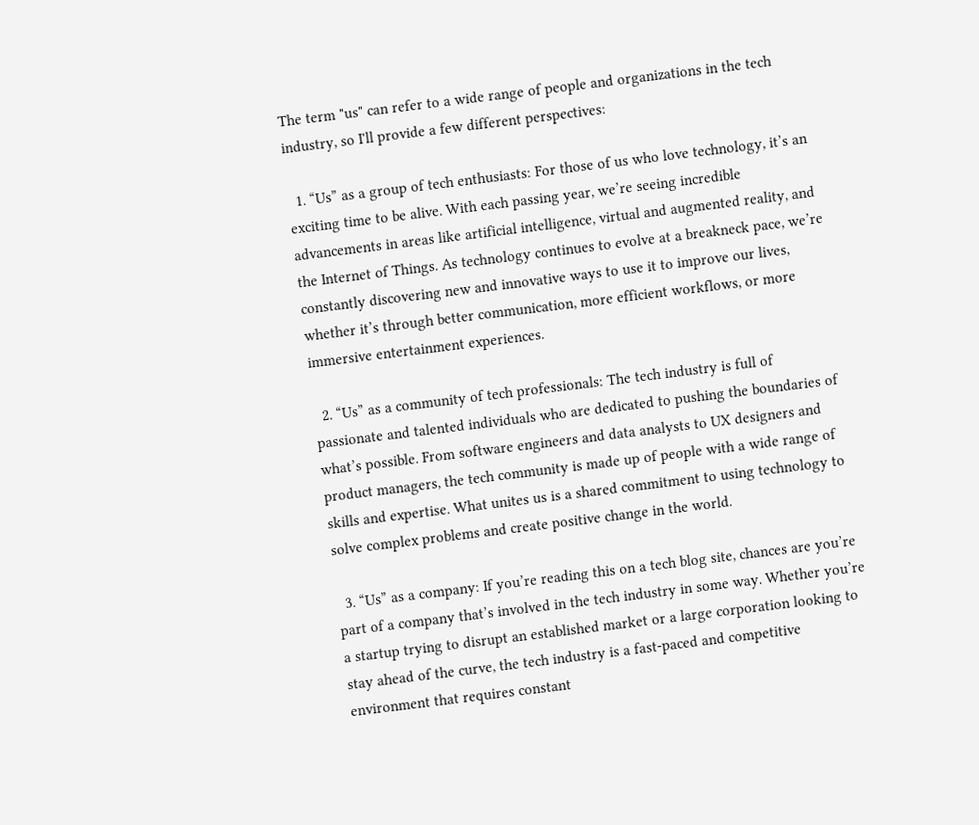The term "us" can refer to a wide range of people and organizations in the tech industry, so I'll provide a few different perspectives:

  1. “Us” as a group of tech enthusiasts: For those of us who love technology, it’s an exciting time to be alive. With each passing year, we’re seeing incredible advancements in areas like artificial intelligence, virtual and augmented reality, and the Internet of Things. As technology continues to evolve at a breakneck pace, we’re constantly discovering new and innovative ways to use it to improve our lives, whether it’s through better communication, more efficient workflows, or more immersive entertainment experiences.

  2. “Us” as a community of tech professionals: The tech industry is full of passionate and talented individuals who are dedicated to pushing the boundaries of what’s possible. From software engineers and data analysts to UX designers and product managers, the tech community is made up of people with a wide range of skills and expertise. What unites us is a shared commitment to using technology to solve complex problems and create positive change in the world.

  3. “Us” as a company: If you’re reading this on a tech blog site, chances are you’re part of a company that’s involved in the tech industry in some way. Whether you’re a startup trying to disrupt an established market or a large corporation looking to stay ahead of the curve, the tech industry is a fast-paced and competitive environment that requires constant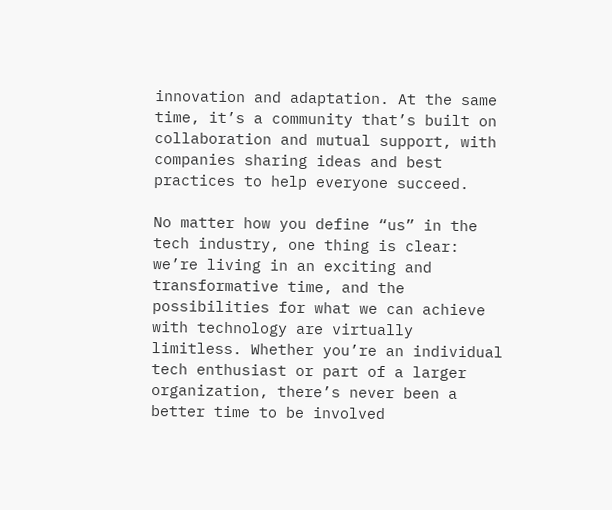innovation and adaptation. At the same time, it’s a community that’s built on collaboration and mutual support, with companies sharing ideas and best practices to help everyone succeed.

No matter how you define “us” in the tech industry, one thing is clear: we’re living in an exciting and transformative time, and the possibilities for what we can achieve with technology are virtually limitless. Whether you’re an individual tech enthusiast or part of a larger organization, there’s never been a better time to be involved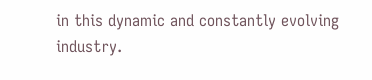in this dynamic and constantly evolving industry.